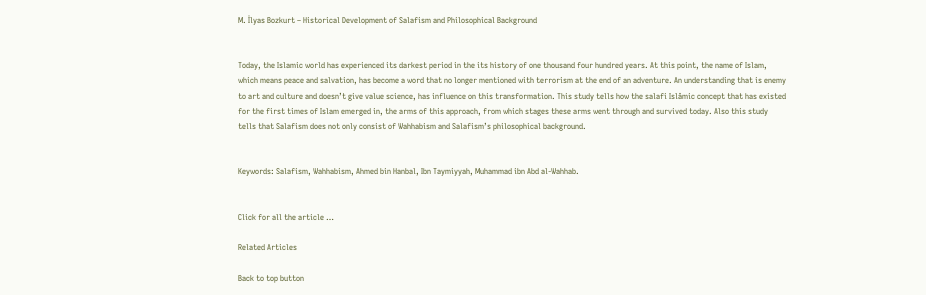M. İlyas Bozkurt – Historical Development of Salafism and Philosophical Background


Today, the Islamic world has experienced its darkest period in the its history of one thousand four hundred years. At this point, the name of Islam, which means peace and salvation, has become a word that no longer mentioned with terrorism at the end of an adventure. An understanding that is enemy to art and culture and doesn’t give value science, has influence on this transformation. This study tells how the salafi Islâmic concept that has existed for the first times of Islam emerged in, the arms of this approach, from which stages these arms went through and survived today. Also this study tells that Salafism does not only consist of Wahhabism and Salafism’s philosophical background.


Keywords: Salafism, Wahhabism, Ahmed bin Hanbal, Ibn Taymiyyah, Muhammad ibn Abd al-Wahhab.


Click for all the article …

Related Articles

Back to top button